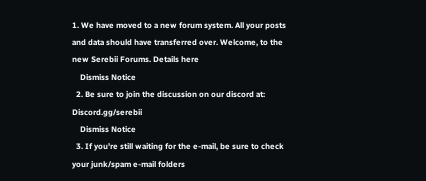1. We have moved to a new forum system. All your posts and data should have transferred over. Welcome, to the new Serebii Forums. Details here
    Dismiss Notice
  2. Be sure to join the discussion on our discord at: Discord.gg/serebii
    Dismiss Notice
  3. If you're still waiting for the e-mail, be sure to check your junk/spam e-mail folders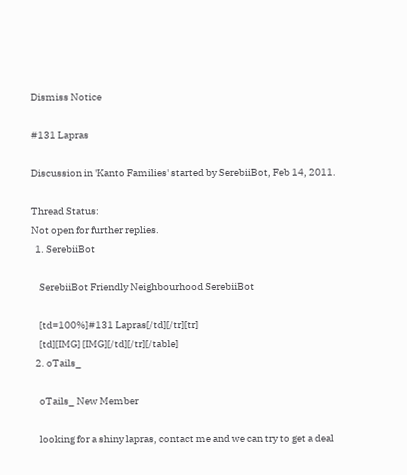Dismiss Notice

#131 Lapras

Discussion in 'Kanto Families' started by SerebiiBot, Feb 14, 2011.

Thread Status:
Not open for further replies.
  1. SerebiiBot

    SerebiiBot Friendly Neighbourhood SerebiiBot

    [td=100%]#131 Lapras[/td][/tr][tr]
    [td][IMG] [IMG][/td][/tr][/table]
  2. oTails_

    oTails_ New Member

    looking for a shiny lapras, contact me and we can try to get a deal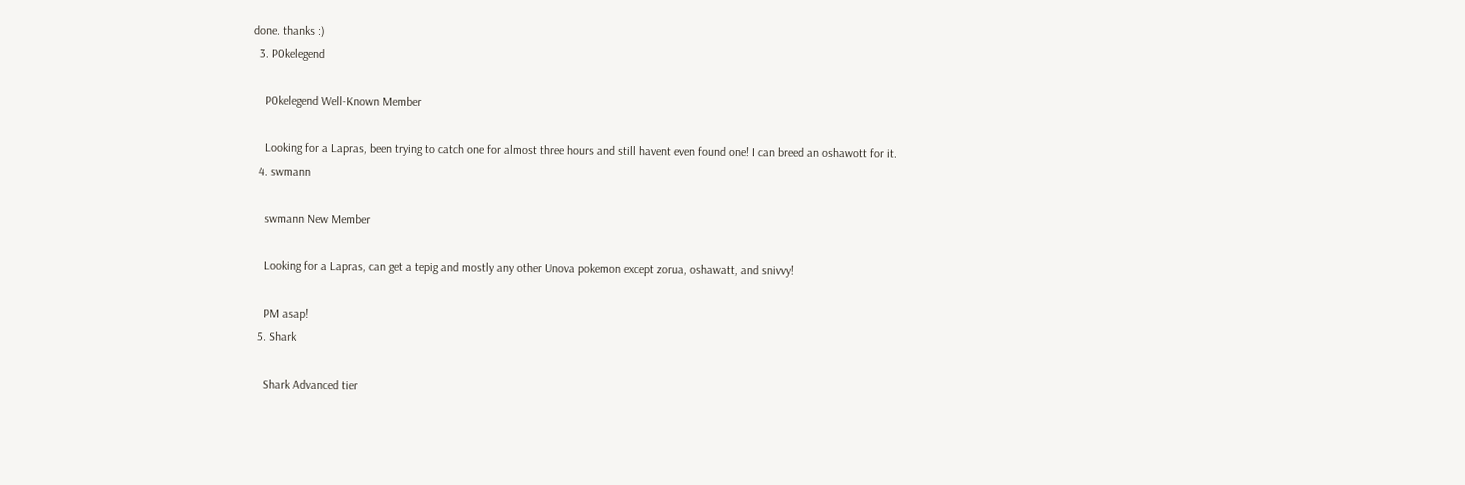done. thanks :)
  3. P0kelegend

    P0kelegend Well-Known Member

    Looking for a Lapras, been trying to catch one for almost three hours and still havent even found one! I can breed an oshawott for it.
  4. swmann

    swmann New Member

    Looking for a Lapras, can get a tepig and mostly any other Unova pokemon except zorua, oshawatt, and snivvy!

    PM asap!
  5. Shark

    Shark Advanced tier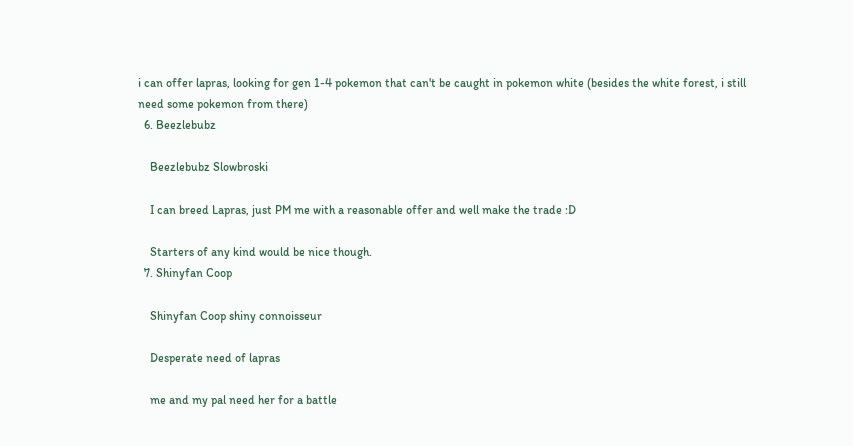i can offer lapras, looking for gen 1-4 pokemon that can't be caught in pokemon white (besides the white forest, i still need some pokemon from there)
  6. Beezlebubz

    Beezlebubz Slowbroski

    I can breed Lapras, just PM me with a reasonable offer and well make the trade :D

    Starters of any kind would be nice though.
  7. Shinyfan Coop

    Shinyfan Coop shiny connoisseur

    Desperate need of lapras

    me and my pal need her for a battle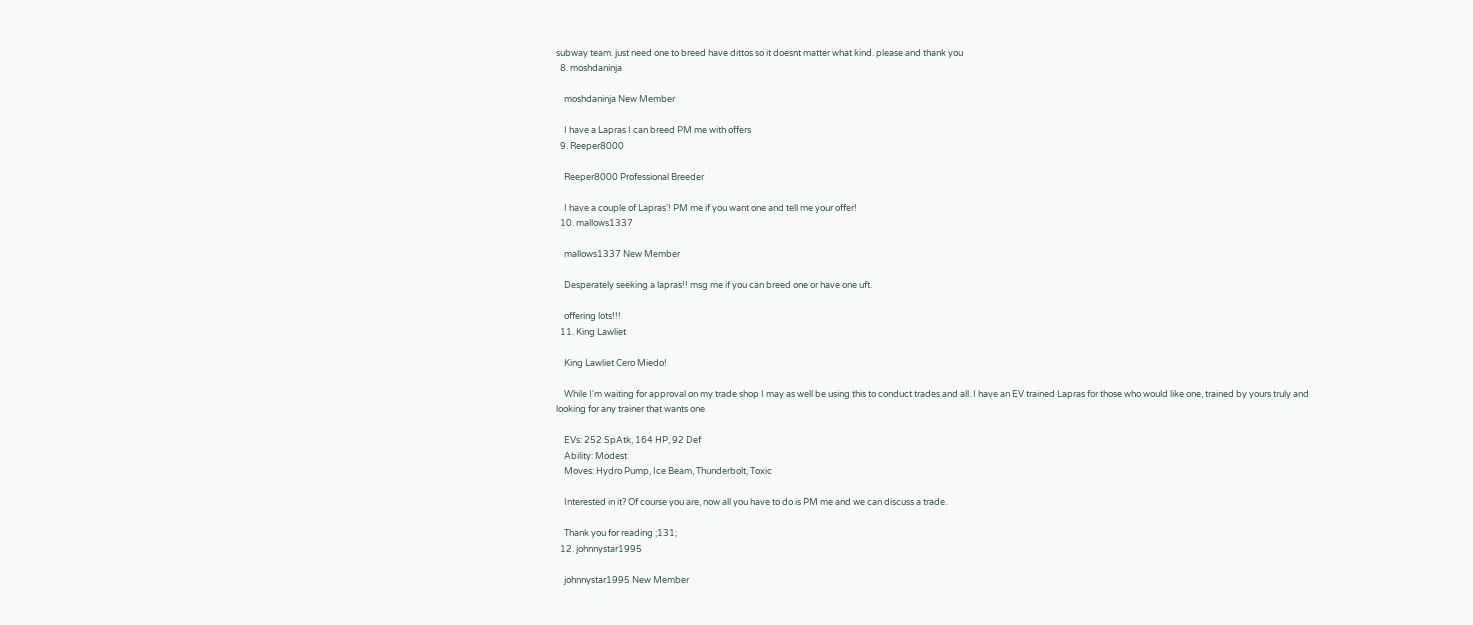subway team. just need one to breed have dittos so it doesnt matter what kind. please and thank you
  8. moshdaninja

    moshdaninja New Member

    I have a Lapras I can breed PM me with offers
  9. Reeper8000

    Reeper8000 Professional Breeder

    I have a couple of Lapras'! PM me if you want one and tell me your offer!
  10. mallows1337

    mallows1337 New Member

    Desperately seeking a lapras!! msg me if you can breed one or have one uft.

    offering lots!!!
  11. King Lawliet

    King Lawliet Cero Miedo!

    While I'm waiting for approval on my trade shop I may as well be using this to conduct trades and all. I have an EV trained Lapras for those who would like one, trained by yours truly and looking for any trainer that wants one

    EVs: 252 SpAtk, 164 HP, 92 Def
    Ability: Modest
    Moves: Hydro Pump, Ice Beam, Thunderbolt, Toxic

    Interested in it? Of course you are, now all you have to do is PM me and we can discuss a trade.

    Thank you for reading ;131;
  12. johnnystar1995

    johnnystar1995 New Member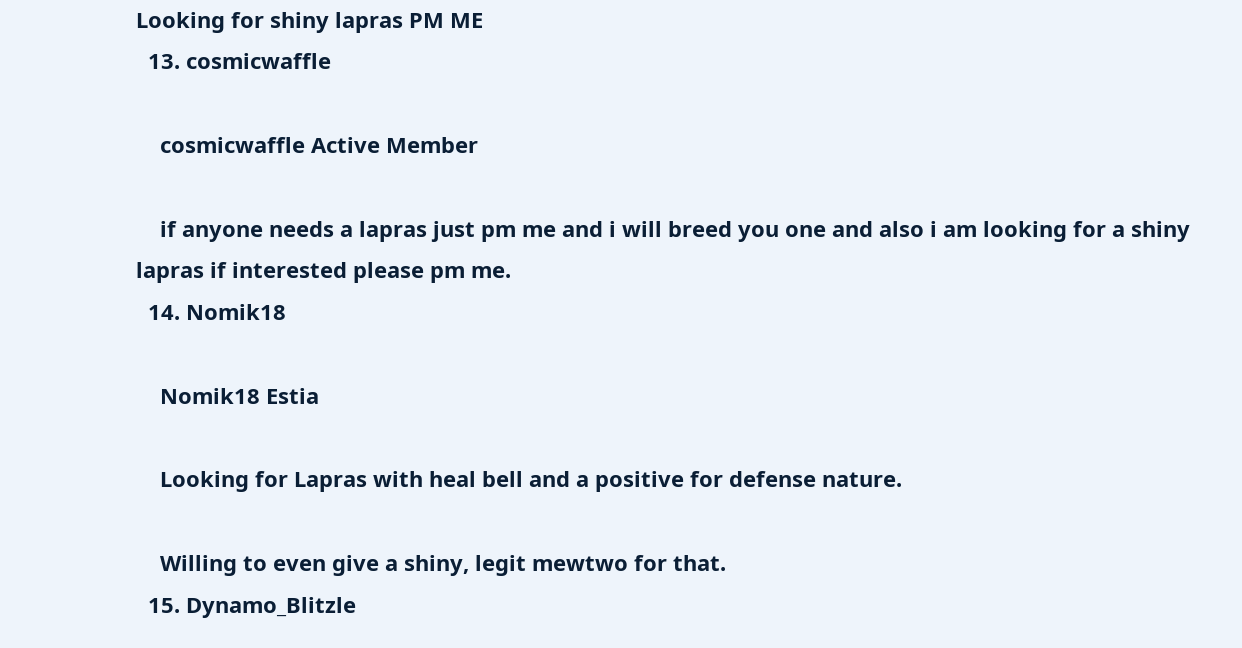Looking for shiny lapras PM ME
  13. cosmicwaffle

    cosmicwaffle Active Member

    if anyone needs a lapras just pm me and i will breed you one and also i am looking for a shiny lapras if interested please pm me.
  14. Nomik18

    Nomik18 Estia

    Looking for Lapras with heal bell and a positive for defense nature.

    Willing to even give a shiny, legit mewtwo for that.
  15. Dynamo_Blitzle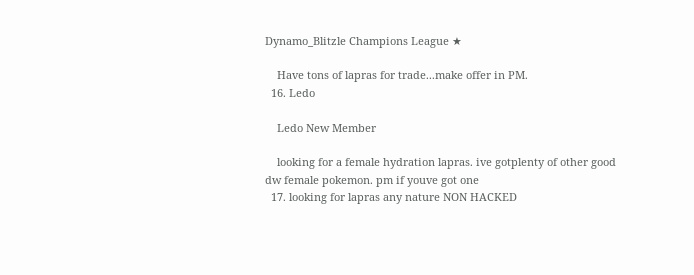Dynamo_Blitzle Champions League ★

    Have tons of lapras for trade...make offer in PM.
  16. Ledo

    Ledo New Member

    looking for a female hydration lapras. ive gotplenty of other good dw female pokemon. pm if youve got one
  17. looking for lapras any nature NON HACKED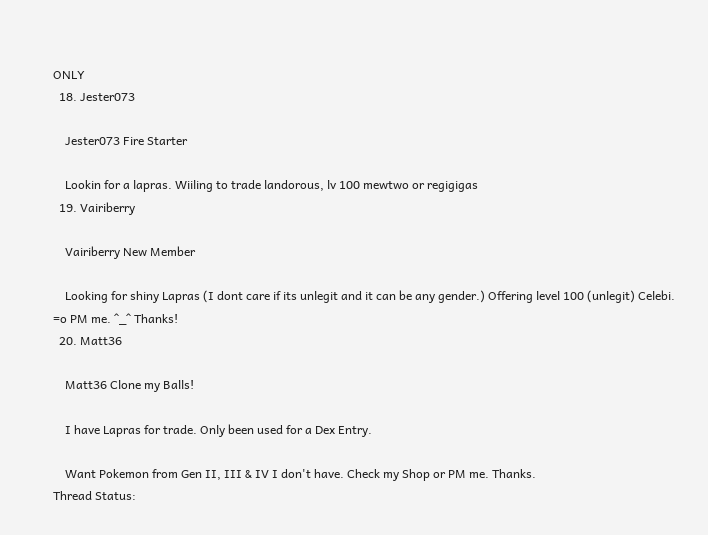ONLY
  18. Jester073

    Jester073 Fire Starter

    Lookin for a lapras. Wiiling to trade landorous, lv 100 mewtwo or regigigas
  19. Vairiberry

    Vairiberry New Member

    Looking for shiny Lapras (I dont care if its unlegit and it can be any gender.) Offering level 100 (unlegit) Celebi. =o PM me. ^_^ Thanks!
  20. Matt36

    Matt36 Clone my Balls!

    I have Lapras for trade. Only been used for a Dex Entry.

    Want Pokemon from Gen II, III & IV I don't have. Check my Shop or PM me. Thanks.
Thread Status: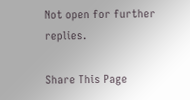Not open for further replies.

Share This Page